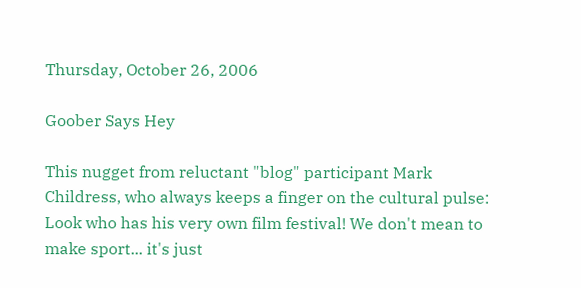Thursday, October 26, 2006

Goober Says Hey

This nugget from reluctant "blog" participant Mark Childress, who always keeps a finger on the cultural pulse: Look who has his very own film festival! We don't mean to make sport... it's just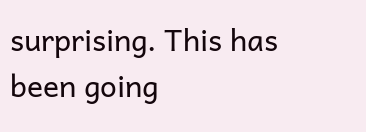surprising. This has been going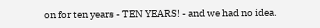on for ten years - TEN YEARS! - and we had no idea.